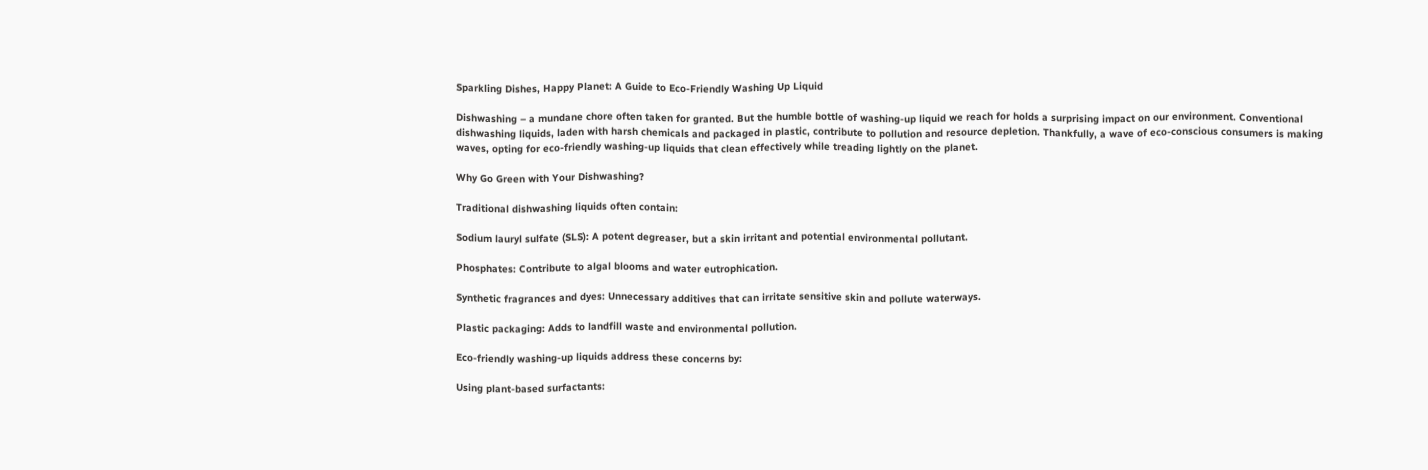Sparkling Dishes, Happy Planet: A Guide to Eco-Friendly Washing Up Liquid

Dishwashing – a mundane chore often taken for granted. But the humble bottle of washing-up liquid we reach for holds a surprising impact on our environment. Conventional dishwashing liquids, laden with harsh chemicals and packaged in plastic, contribute to pollution and resource depletion. Thankfully, a wave of eco-conscious consumers is making waves, opting for eco-friendly washing-up liquids that clean effectively while treading lightly on the planet.

Why Go Green with Your Dishwashing?

Traditional dishwashing liquids often contain:

Sodium lauryl sulfate (SLS): A potent degreaser, but a skin irritant and potential environmental pollutant.

Phosphates: Contribute to algal blooms and water eutrophication.

Synthetic fragrances and dyes: Unnecessary additives that can irritate sensitive skin and pollute waterways.

Plastic packaging: Adds to landfill waste and environmental pollution.

Eco-friendly washing-up liquids address these concerns by:

Using plant-based surfactants: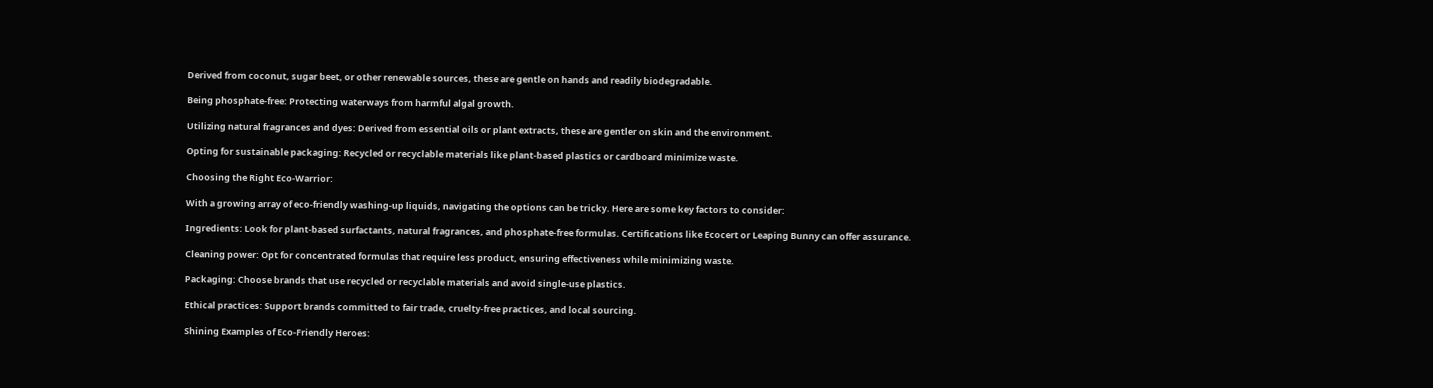Derived from coconut, sugar beet, or other renewable sources, these are gentle on hands and readily biodegradable.

Being phosphate-free: Protecting waterways from harmful algal growth.

Utilizing natural fragrances and dyes: Derived from essential oils or plant extracts, these are gentler on skin and the environment.

Opting for sustainable packaging: Recycled or recyclable materials like plant-based plastics or cardboard minimize waste.

Choosing the Right Eco-Warrior:

With a growing array of eco-friendly washing-up liquids, navigating the options can be tricky. Here are some key factors to consider:

Ingredients: Look for plant-based surfactants, natural fragrances, and phosphate-free formulas. Certifications like Ecocert or Leaping Bunny can offer assurance.

Cleaning power: Opt for concentrated formulas that require less product, ensuring effectiveness while minimizing waste.

Packaging: Choose brands that use recycled or recyclable materials and avoid single-use plastics.

Ethical practices: Support brands committed to fair trade, cruelty-free practices, and local sourcing.

Shining Examples of Eco-Friendly Heroes: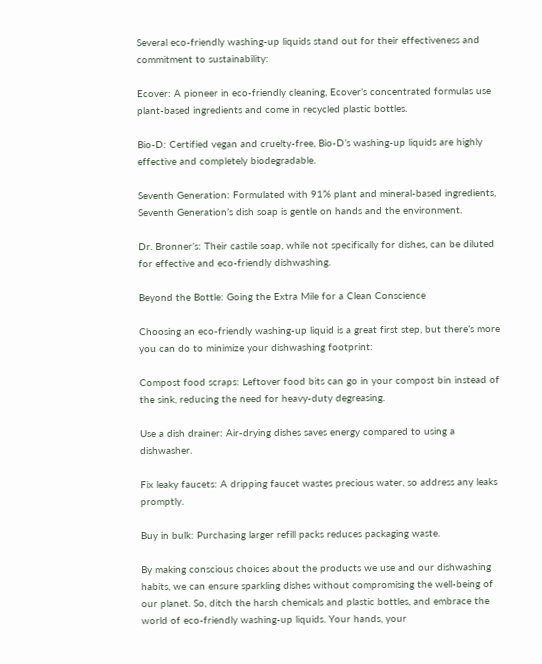Several eco-friendly washing-up liquids stand out for their effectiveness and commitment to sustainability:

Ecover: A pioneer in eco-friendly cleaning, Ecover’s concentrated formulas use plant-based ingredients and come in recycled plastic bottles.

Bio-D: Certified vegan and cruelty-free, Bio-D’s washing-up liquids are highly effective and completely biodegradable.

Seventh Generation: Formulated with 91% plant and mineral-based ingredients, Seventh Generation’s dish soap is gentle on hands and the environment.

Dr. Bronner’s: Their castile soap, while not specifically for dishes, can be diluted for effective and eco-friendly dishwashing.

Beyond the Bottle: Going the Extra Mile for a Clean Conscience

Choosing an eco-friendly washing-up liquid is a great first step, but there’s more you can do to minimize your dishwashing footprint:

Compost food scraps: Leftover food bits can go in your compost bin instead of the sink, reducing the need for heavy-duty degreasing.

Use a dish drainer: Air-drying dishes saves energy compared to using a dishwasher.

Fix leaky faucets: A dripping faucet wastes precious water, so address any leaks promptly.

Buy in bulk: Purchasing larger refill packs reduces packaging waste.

By making conscious choices about the products we use and our dishwashing habits, we can ensure sparkling dishes without compromising the well-being of our planet. So, ditch the harsh chemicals and plastic bottles, and embrace the world of eco-friendly washing-up liquids. Your hands, your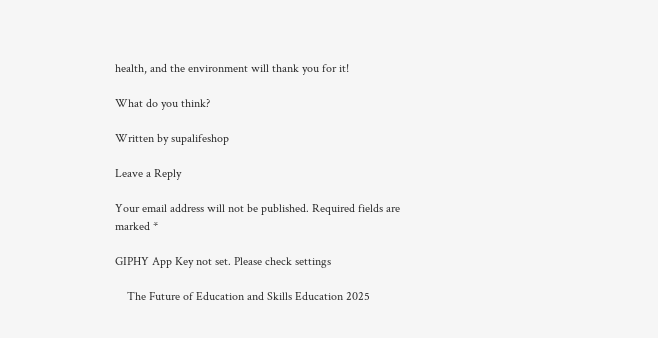health, and the environment will thank you for it!

What do you think?

Written by supalifeshop

Leave a Reply

Your email address will not be published. Required fields are marked *

GIPHY App Key not set. Please check settings

    The Future of Education and Skills Education 2025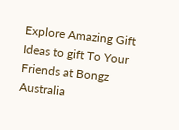Explore Amazing Gift Ideas to gift To Your Friends at Bongz Australia